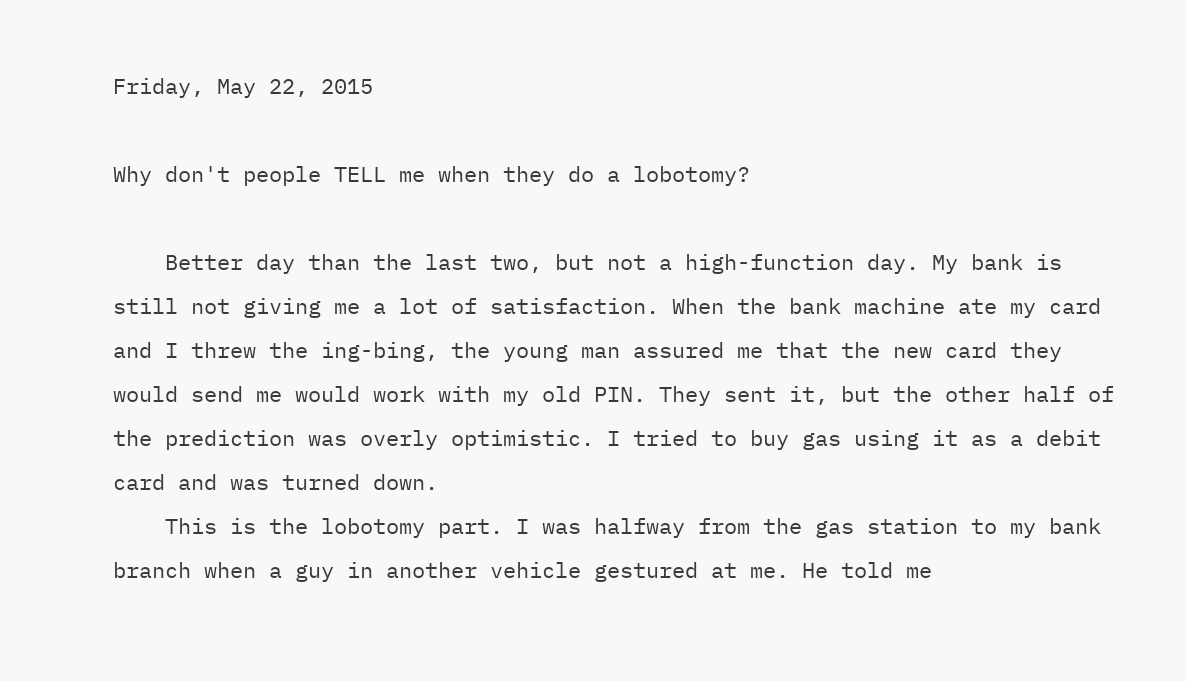Friday, May 22, 2015

Why don't people TELL me when they do a lobotomy?

    Better day than the last two, but not a high-function day. My bank is still not giving me a lot of satisfaction. When the bank machine ate my card and I threw the ing-bing, the young man assured me that the new card they would send me would work with my old PIN. They sent it, but the other half of the prediction was overly optimistic. I tried to buy gas using it as a debit card and was turned down.
    This is the lobotomy part. I was halfway from the gas station to my bank branch when a guy in another vehicle gestured at me. He told me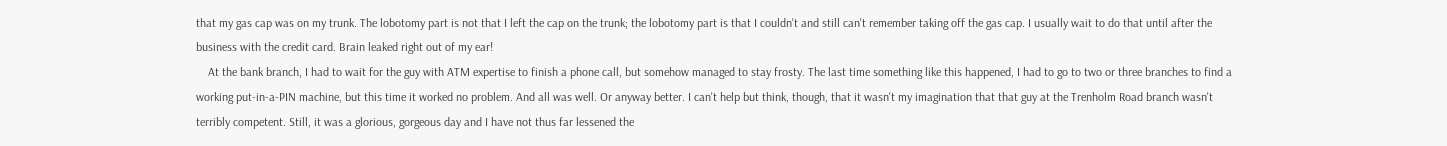that my gas cap was on my trunk. The lobotomy part is not that I left the cap on the trunk; the lobotomy part is that I couldn't and still can't remember taking off the gas cap. I usually wait to do that until after the business with the credit card. Brain leaked right out of my ear!
    At the bank branch, I had to wait for the guy with ATM expertise to finish a phone call, but somehow managed to stay frosty. The last time something like this happened, I had to go to two or three branches to find a working put-in-a-PIN machine, but this time it worked no problem. And all was well. Or anyway better. I can't help but think, though, that it wasn't my imagination that that guy at the Trenholm Road branch wasn't terribly competent. Still, it was a glorious, gorgeous day and I have not thus far lessened the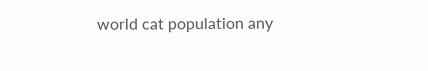world cat population any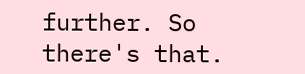further. So there's that.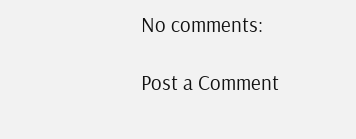No comments:

Post a Comment